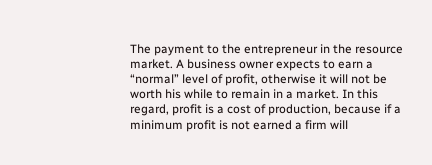The payment to the entrepreneur in the resource market. A business owner expects to earn a “normal” level of profit, otherwise it will not be worth his while to remain in a market. In this regard, profit is a cost of production, because if a minimum profit is not earned a firm will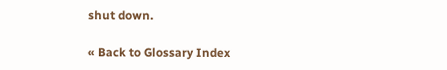shut down.

« Back to Glossary Index